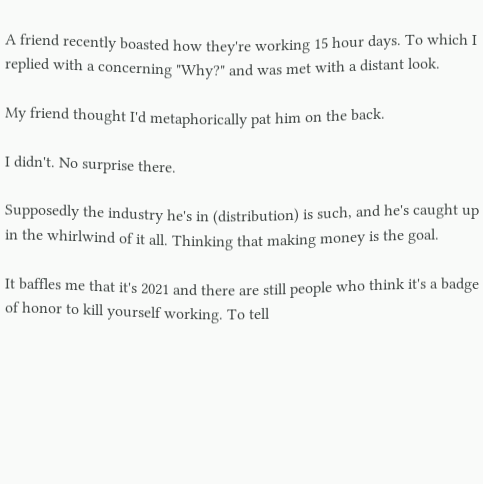A friend recently boasted how they're working 15 hour days. To which I replied with a concerning "Why?" and was met with a distant look.

My friend thought I'd metaphorically pat him on the back.

I didn't. No surprise there.

Supposedly the industry he's in (distribution) is such, and he's caught up in the whirlwind of it all. Thinking that making money is the goal.

It baffles me that it's 2021 and there are still people who think it's a badge of honor to kill yourself working. To tell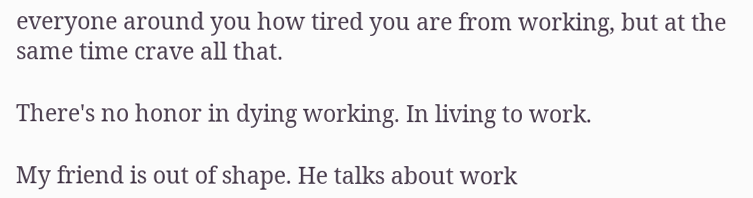everyone around you how tired you are from working, but at the same time crave all that.

There's no honor in dying working. In living to work.

My friend is out of shape. He talks about work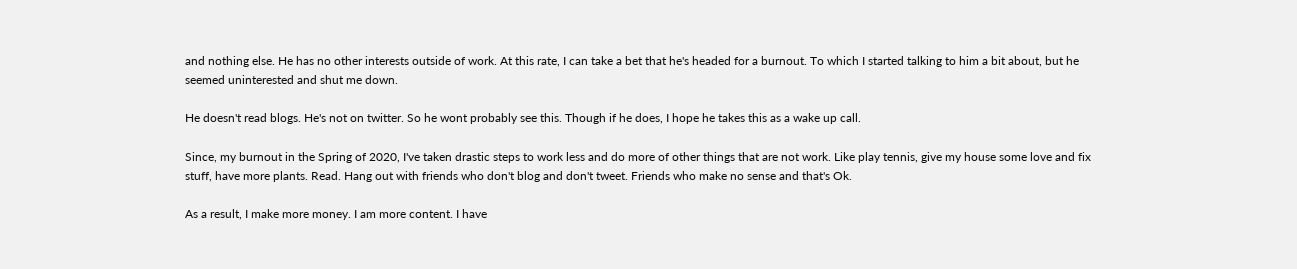and nothing else. He has no other interests outside of work. At this rate, I can take a bet that he's headed for a burnout. To which I started talking to him a bit about, but he seemed uninterested and shut me down.

He doesn't read blogs. He's not on twitter. So he wont probably see this. Though if he does, I hope he takes this as a wake up call.

Since, my burnout in the Spring of 2020, I've taken drastic steps to work less and do more of other things that are not work. Like play tennis, give my house some love and fix stuff, have more plants. Read. Hang out with friends who don't blog and don't tweet. Friends who make no sense and that's Ok.

As a result, I make more money. I am more content. I have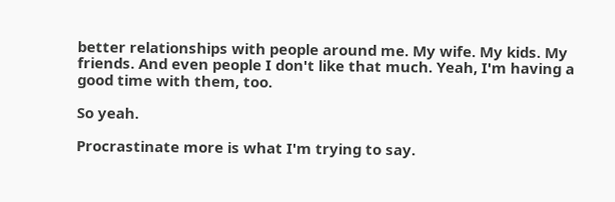better relationships with people around me. My wife. My kids. My friends. And even people I don't like that much. Yeah, I'm having a good time with them, too.

So yeah.

Procrastinate more is what I'm trying to say.